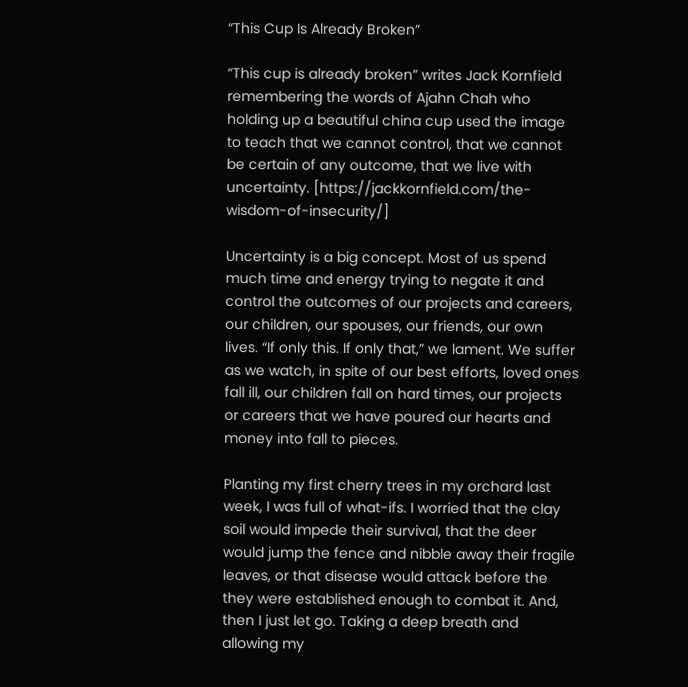“This Cup Is Already Broken”

“This cup is already broken” writes Jack Kornfield remembering the words of Ajahn Chah who holding up a beautiful china cup used the image to teach that we cannot control, that we cannot be certain of any outcome, that we live with uncertainty. [https://jackkornfield.com/the-wisdom-of-insecurity/]

Uncertainty is a big concept. Most of us spend much time and energy trying to negate it and control the outcomes of our projects and careers, our children, our spouses, our friends, our own lives. “If only this. If only that,” we lament. We suffer as we watch, in spite of our best efforts, loved ones fall ill, our children fall on hard times, our projects or careers that we have poured our hearts and money into fall to pieces.

Planting my first cherry trees in my orchard last week, I was full of what-ifs. I worried that the clay soil would impede their survival, that the deer would jump the fence and nibble away their fragile leaves, or that disease would attack before the they were established enough to combat it. And, then I just let go. Taking a deep breath and allowing my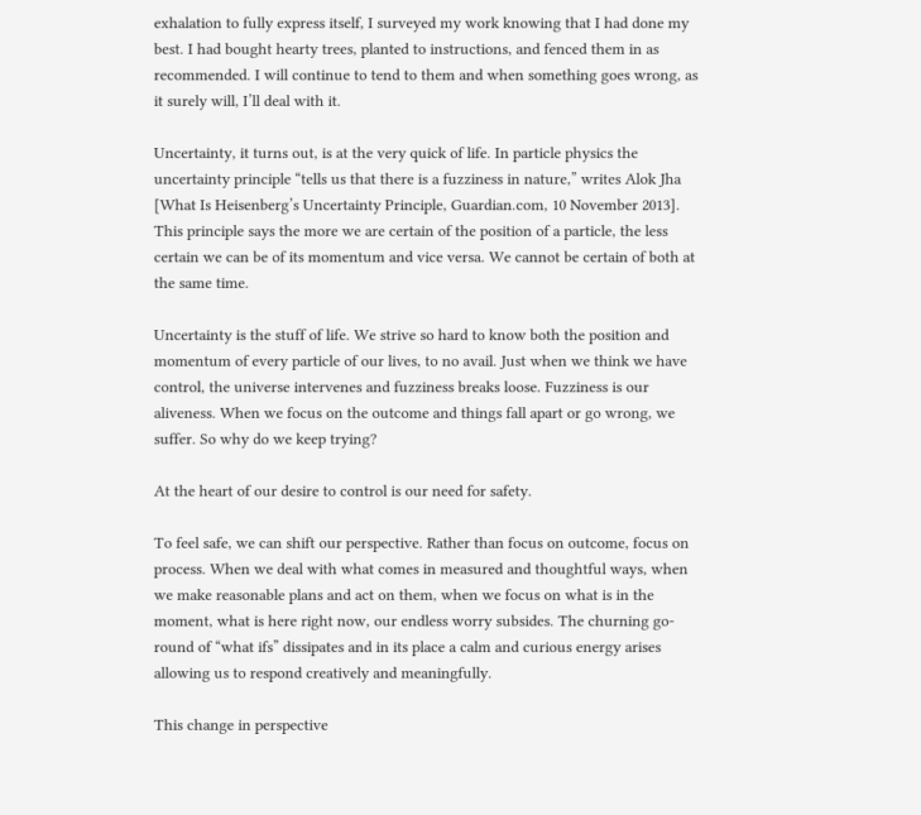exhalation to fully express itself, I surveyed my work knowing that I had done my best. I had bought hearty trees, planted to instructions, and fenced them in as recommended. I will continue to tend to them and when something goes wrong, as it surely will, I’ll deal with it.

Uncertainty, it turns out, is at the very quick of life. In particle physics the uncertainty principle “tells us that there is a fuzziness in nature,” writes Alok Jha [What Is Heisenberg’s Uncertainty Principle, Guardian.com, 10 November 2013]. This principle says the more we are certain of the position of a particle, the less certain we can be of its momentum and vice versa. We cannot be certain of both at the same time.

Uncertainty is the stuff of life. We strive so hard to know both the position and momentum of every particle of our lives, to no avail. Just when we think we have control, the universe intervenes and fuzziness breaks loose. Fuzziness is our aliveness. When we focus on the outcome and things fall apart or go wrong, we suffer. So why do we keep trying?

At the heart of our desire to control is our need for safety.

To feel safe, we can shift our perspective. Rather than focus on outcome, focus on process. When we deal with what comes in measured and thoughtful ways, when we make reasonable plans and act on them, when we focus on what is in the moment, what is here right now, our endless worry subsides. The churning go-round of “what ifs” dissipates and in its place a calm and curious energy arises allowing us to respond creatively and meaningfully.

This change in perspective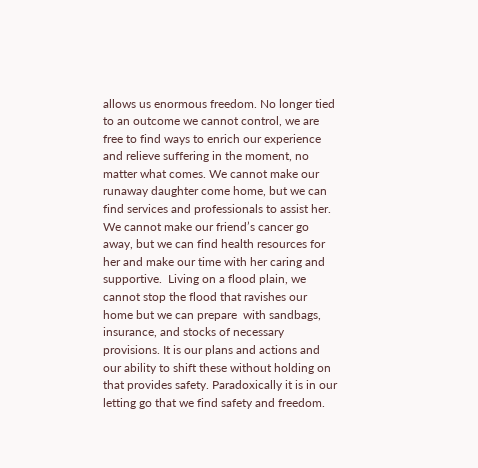allows us enormous freedom. No longer tied to an outcome we cannot control, we are free to find ways to enrich our experience and relieve suffering in the moment, no matter what comes. We cannot make our runaway daughter come home, but we can find services and professionals to assist her. We cannot make our friend’s cancer go away, but we can find health resources for her and make our time with her caring and supportive.  Living on a flood plain, we cannot stop the flood that ravishes our home but we can prepare  with sandbags, insurance, and stocks of necessary provisions. It is our plans and actions and our ability to shift these without holding on that provides safety. Paradoxically it is in our letting go that we find safety and freedom.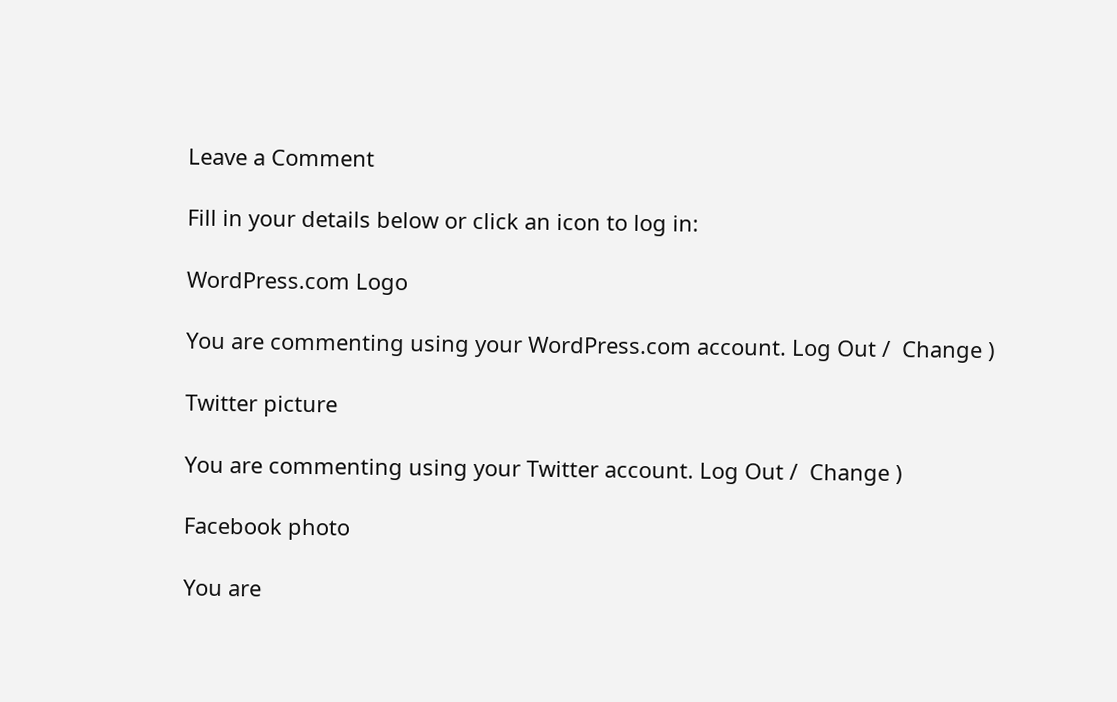Leave a Comment

Fill in your details below or click an icon to log in:

WordPress.com Logo

You are commenting using your WordPress.com account. Log Out /  Change )

Twitter picture

You are commenting using your Twitter account. Log Out /  Change )

Facebook photo

You are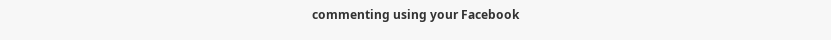commenting using your Facebook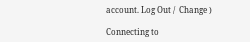account. Log Out /  Change )

Connecting to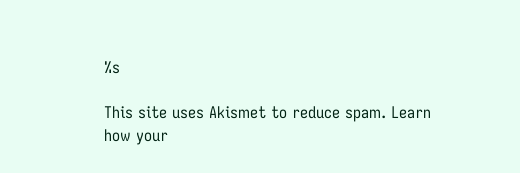%s

This site uses Akismet to reduce spam. Learn how your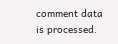comment data is processed.